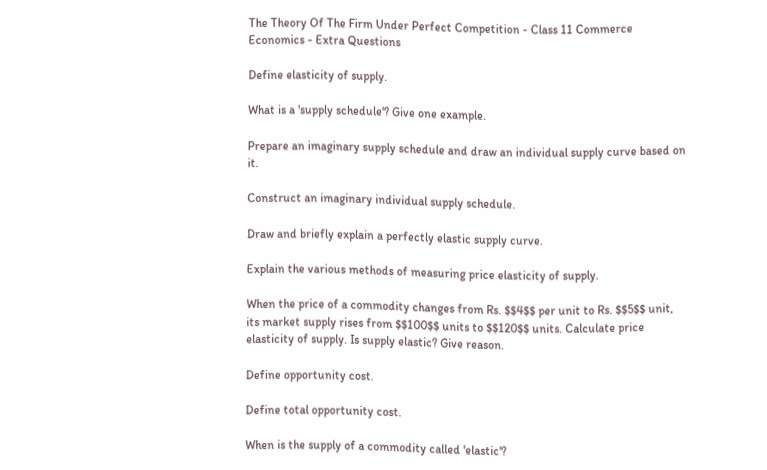The Theory Of The Firm Under Perfect Competition - Class 11 Commerce Economics - Extra Questions

Define elasticity of supply.

What is a 'supply schedule'? Give one example.

Prepare an imaginary supply schedule and draw an individual supply curve based on it.

Construct an imaginary individual supply schedule.

Draw and briefly explain a perfectly elastic supply curve.

Explain the various methods of measuring price elasticity of supply.

When the price of a commodity changes from Rs. $$4$$ per unit to Rs. $$5$$ unit, its market supply rises from $$100$$ units to $$120$$ units. Calculate price elasticity of supply. Is supply elastic? Give reason.

Define opportunity cost.

Define total opportunity cost.

When is the supply of a commodity called 'elastic'?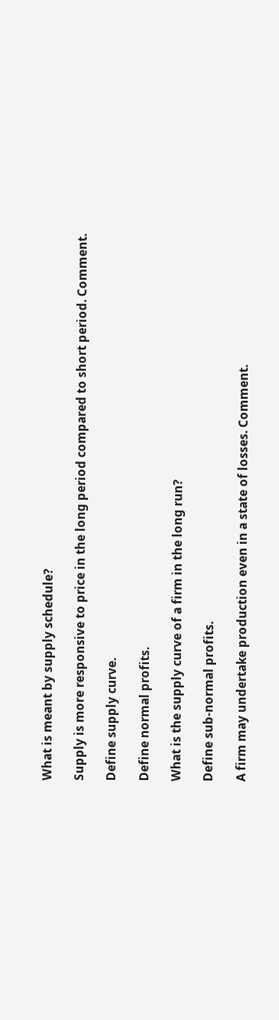What is meant by supply schedule?

Supply is more responsive to price in the long period compared to short period. Comment.

Define supply curve.

Define normal profits.

What is the supply curve of a firm in the long run?

Define sub-normal profits.

A firm may undertake production even in a state of losses. Comment.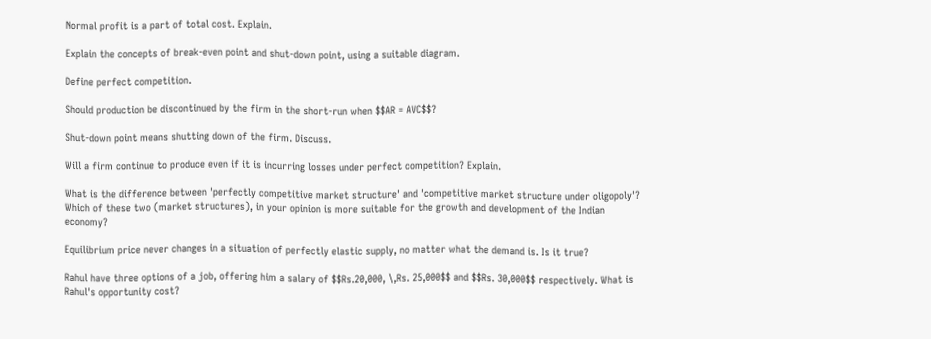Normal profit is a part of total cost. Explain.

Explain the concepts of break-even point and shut-down point, using a suitable diagram.

Define perfect competition.

Should production be discontinued by the firm in the short-run when $$AR = AVC$$?

Shut-down point means shutting down of the firm. Discuss.

Will a firm continue to produce even if it is incurring losses under perfect competition? Explain.

What is the difference between 'perfectly competitive market structure' and 'competitive market structure under oligopoly'? Which of these two (market structures), in your opinion is more suitable for the growth and development of the Indian economy?

Equilibrium price never changes in a situation of perfectly elastic supply, no matter what the demand is. Is it true?

Rahul have three options of a job, offering him a salary of $$Rs.20,000, \,Rs. 25,000$$ and $$Rs. 30,000$$ respectively. What is Rahul's opportunity cost?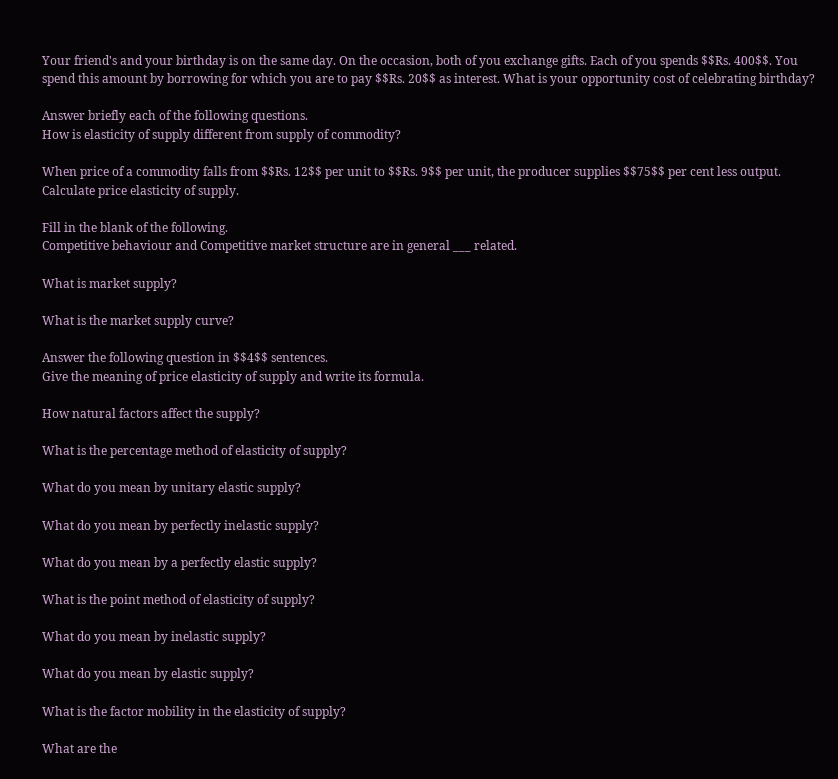Your friend's and your birthday is on the same day. On the occasion, both of you exchange gifts. Each of you spends $$Rs. 400$$. You spend this amount by borrowing for which you are to pay $$Rs. 20$$ as interest. What is your opportunity cost of celebrating birthday?

Answer briefly each of the following questions.
How is elasticity of supply different from supply of commodity?

When price of a commodity falls from $$Rs. 12$$ per unit to $$Rs. 9$$ per unit, the producer supplies $$75$$ per cent less output. Calculate price elasticity of supply.

Fill in the blank of the following.
Competitive behaviour and Competitive market structure are in general ___ related.

What is market supply?

What is the market supply curve?

Answer the following question in $$4$$ sentences.
Give the meaning of price elasticity of supply and write its formula.

How natural factors affect the supply?

What is the percentage method of elasticity of supply?

What do you mean by unitary elastic supply?

What do you mean by perfectly inelastic supply?

What do you mean by a perfectly elastic supply?

What is the point method of elasticity of supply?

What do you mean by inelastic supply?

What do you mean by elastic supply?

What is the factor mobility in the elasticity of supply?

What are the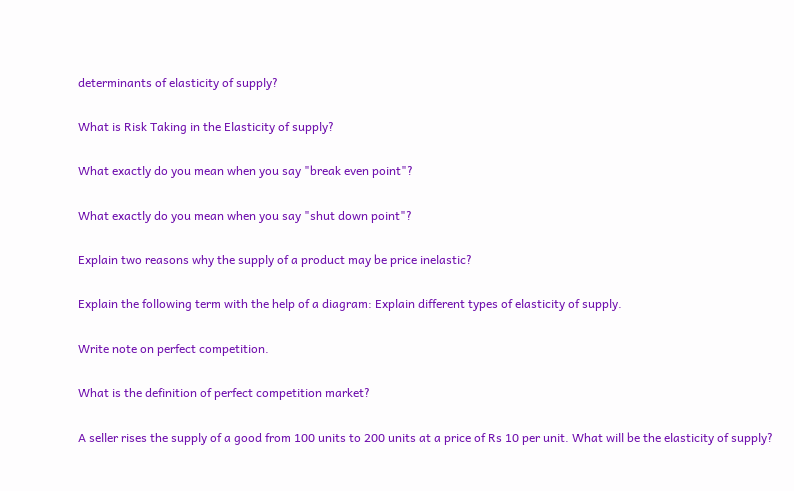determinants of elasticity of supply?

What is Risk Taking in the Elasticity of supply?

What exactly do you mean when you say "break even point"?

What exactly do you mean when you say "shut down point"?

Explain two reasons why the supply of a product may be price inelastic?

Explain the following term with the help of a diagram: Explain different types of elasticity of supply.

Write note on perfect competition.

What is the definition of perfect competition market?

A seller rises the supply of a good from 100 units to 200 units at a price of Rs 10 per unit. What will be the elasticity of supply?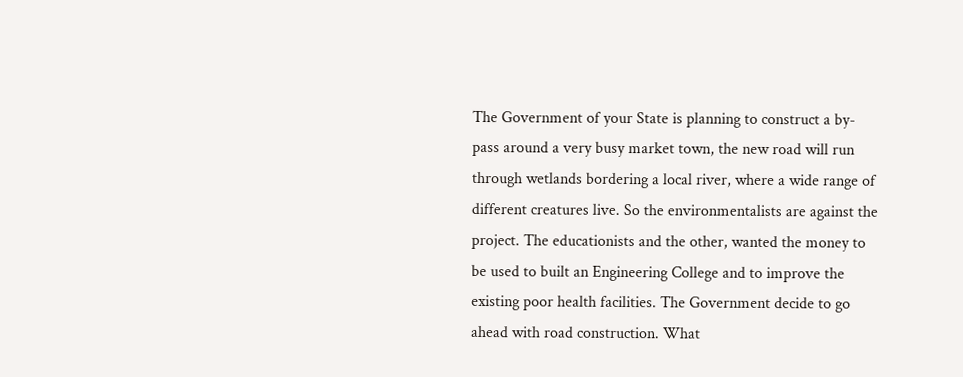The Government of your State is planning to construct a by-pass around a very busy market town, the new road will run through wetlands bordering a local river, where a wide range of different creatures live. So the environmentalists are against the project. The educationists and the other, wanted the money to be used to built an Engineering College and to improve the existing poor health facilities. The Government decide to go ahead with road construction. What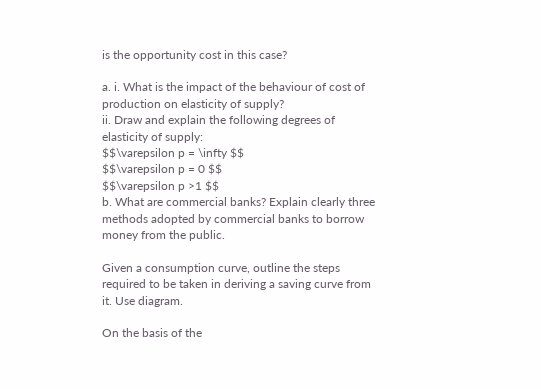is the opportunity cost in this case?

a. i. What is the impact of the behaviour of cost of production on elasticity of supply?
ii. Draw and explain the following degrees of elasticity of supply:
$$\varepsilon p = \infty $$
$$\varepsilon p = 0 $$
$$\varepsilon p >1 $$
b. What are commercial banks? Explain clearly three methods adopted by commercial banks to borrow money from the public.

Given a consumption curve, outline the steps required to be taken in deriving a saving curve from it. Use diagram.

On the basis of the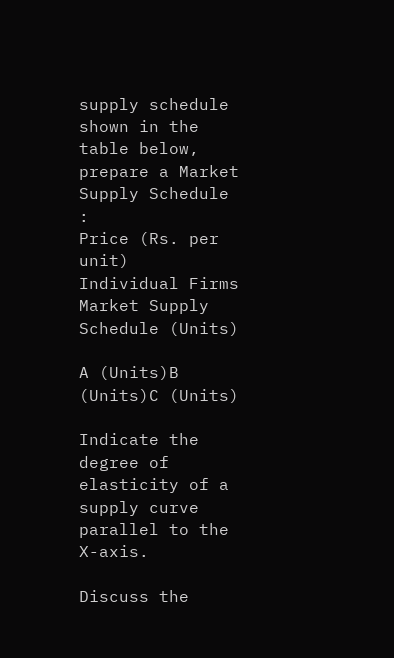supply schedule shown in the table below, prepare a Market Supply Schedule :
Price (Rs. per unit)
Individual Firms
Market Supply Schedule (Units)

A (Units)B (Units)C (Units)

Indicate the degree of elasticity of a supply curve parallel to the X-axis.

Discuss the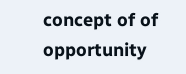concept of of opportunity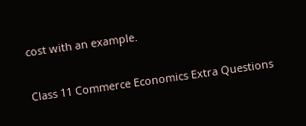cost with an example.

Class 11 Commerce Economics Extra Questions